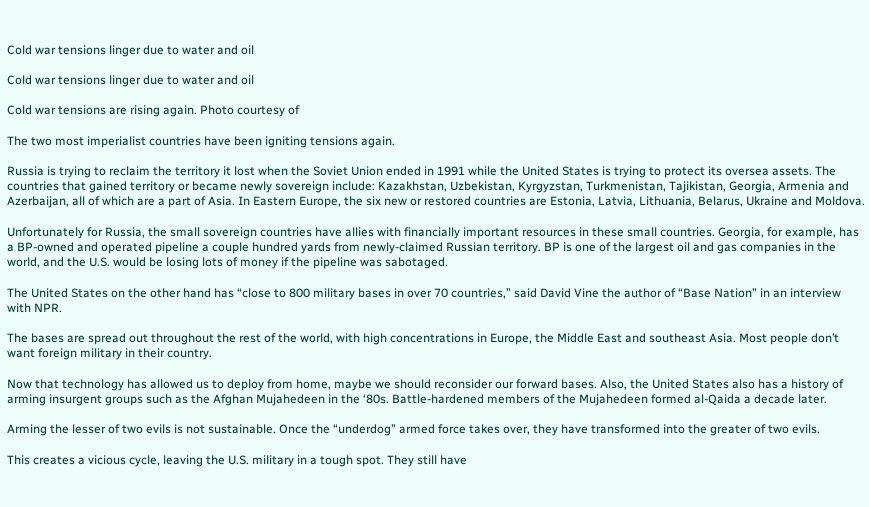Cold war tensions linger due to water and oil

Cold war tensions linger due to water and oil

Cold war tensions are rising again. Photo courtesy of

The two most imperialist countries have been igniting tensions again.

Russia is trying to reclaim the territory it lost when the Soviet Union ended in 1991 while the United States is trying to protect its oversea assets. The countries that gained territory or became newly sovereign include: Kazakhstan, Uzbekistan, Kyrgyzstan, Turkmenistan, Tajikistan, Georgia, Armenia and Azerbaijan, all of which are a part of Asia. In Eastern Europe, the six new or restored countries are Estonia, Latvia, Lithuania, Belarus, Ukraine and Moldova.

Unfortunately for Russia, the small sovereign countries have allies with financially important resources in these small countries. Georgia, for example, has a BP-owned and operated pipeline a couple hundred yards from newly-claimed Russian territory. BP is one of the largest oil and gas companies in the world, and the U.S. would be losing lots of money if the pipeline was sabotaged.

The United States on the other hand has “close to 800 military bases in over 70 countries,” said David Vine the author of “Base Nation” in an interview with NPR.

The bases are spread out throughout the rest of the world, with high concentrations in Europe, the Middle East and southeast Asia. Most people don’t want foreign military in their country.

Now that technology has allowed us to deploy from home, maybe we should reconsider our forward bases. Also, the United States also has a history of arming insurgent groups such as the Afghan Mujahedeen in the ‘80s. Battle-hardened members of the Mujahedeen formed al-Qaida a decade later.

Arming the lesser of two evils is not sustainable. Once the “underdog” armed force takes over, they have transformed into the greater of two evils.

This creates a vicious cycle, leaving the U.S. military in a tough spot. They still have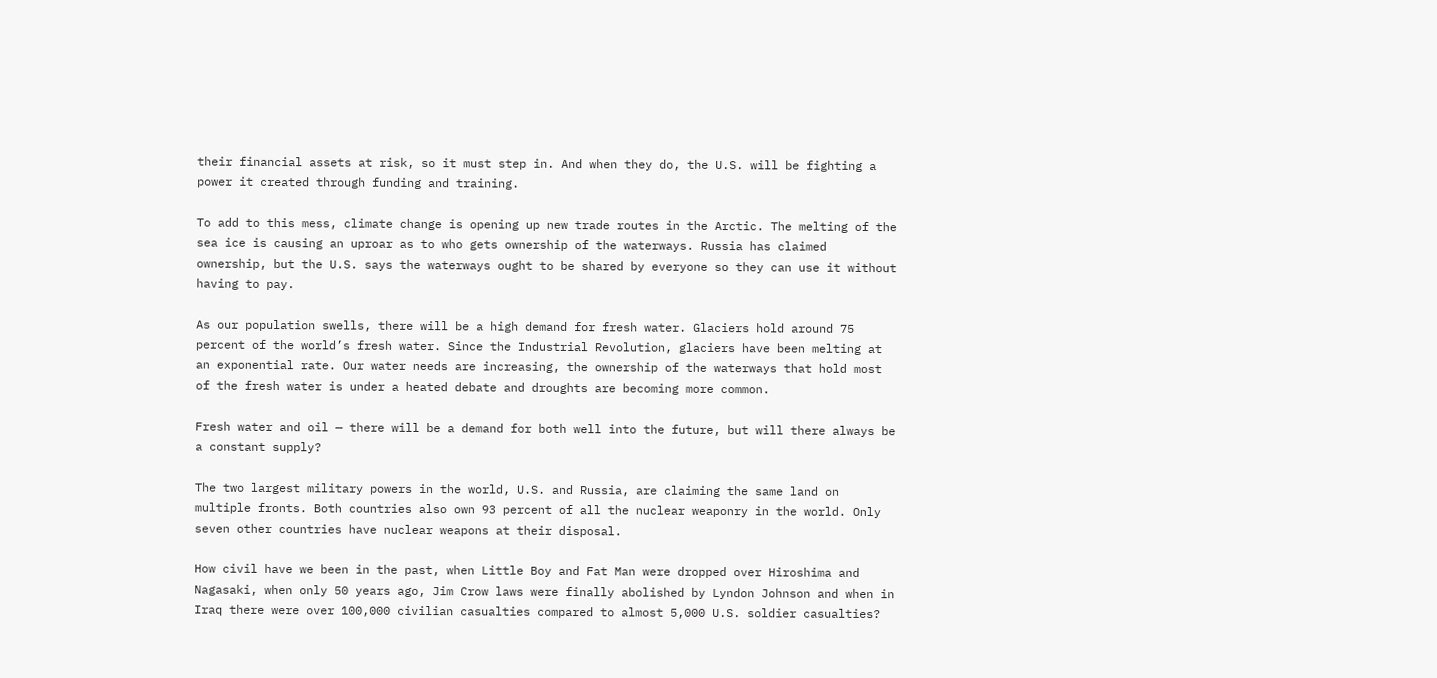their financial assets at risk, so it must step in. And when they do, the U.S. will be fighting a power it created through funding and training.

To add to this mess, climate change is opening up new trade routes in the Arctic. The melting of the sea ice is causing an uproar as to who gets ownership of the waterways. Russia has claimed ownership, but the U.S. says the waterways ought to be shared by everyone so they can use it without having to pay.

As our population swells, there will be a high demand for fresh water. Glaciers hold around 75 percent of the world’s fresh water. Since the Industrial Revolution, glaciers have been melting at an exponential rate. Our water needs are increasing, the ownership of the waterways that hold most of the fresh water is under a heated debate and droughts are becoming more common.

Fresh water and oil — there will be a demand for both well into the future, but will there always be a constant supply?

The two largest military powers in the world, U.S. and Russia, are claiming the same land on multiple fronts. Both countries also own 93 percent of all the nuclear weaponry in the world. Only seven other countries have nuclear weapons at their disposal.

How civil have we been in the past, when Little Boy and Fat Man were dropped over Hiroshima and Nagasaki, when only 50 years ago, Jim Crow laws were finally abolished by Lyndon Johnson and when in Iraq there were over 100,000 civilian casualties compared to almost 5,000 U.S. soldier casualties?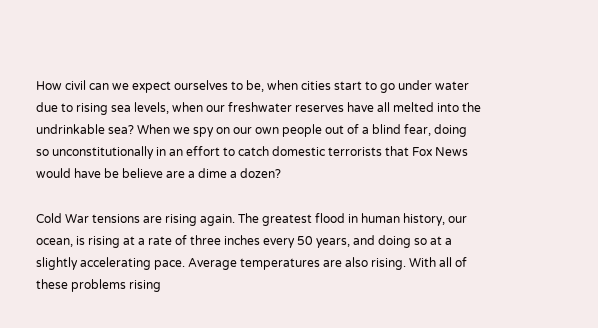How civil can we expect ourselves to be, when cities start to go under water due to rising sea levels, when our freshwater reserves have all melted into the undrinkable sea? When we spy on our own people out of a blind fear, doing so unconstitutionally in an effort to catch domestic terrorists that Fox News would have be believe are a dime a dozen?

Cold War tensions are rising again. The greatest flood in human history, our ocean, is rising at a rate of three inches every 50 years, and doing so at a slightly accelerating pace. Average temperatures are also rising. With all of these problems rising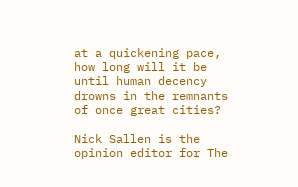at a quickening pace, how long will it be until human decency drowns in the remnants of once great cities?

Nick Sallen is the opinion editor for The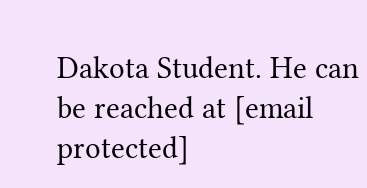Dakota Student. He can be reached at [email protected]